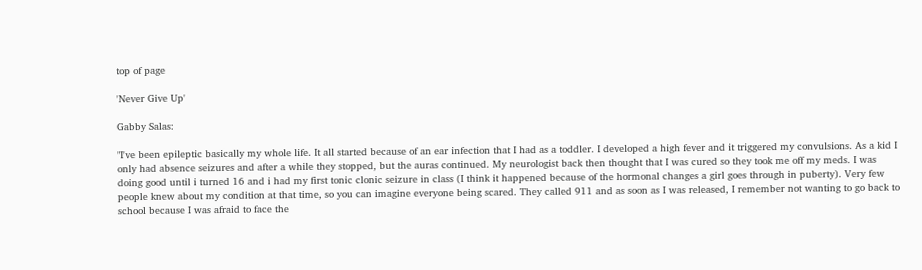top of page

'Never Give Up'

Gabby Salas:

"I've been epileptic basically my whole life. It all started because of an ear infection that I had as a toddler. I developed a high fever and it triggered my convulsions. As a kid I only had absence seizures and after a while they stopped, but the auras continued. My neurologist back then thought that I was cured so they took me off my meds. I was doing good until i turned 16 and i had my first tonic clonic seizure in class (I think it happened because of the hormonal changes a girl goes through in puberty). Very few people knew about my condition at that time, so you can imagine everyone being scared. They called 911 and as soon as I was released, I remember not wanting to go back to school because I was afraid to face the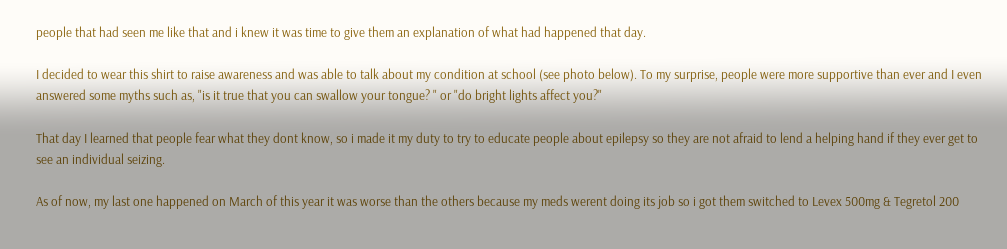people that had seen me like that and i knew it was time to give them an explanation of what had happened that day.

I decided to wear this shirt to raise awareness and was able to talk about my condition at school (see photo below). To my surprise, people were more supportive than ever and I even answered some myths such as, "is it true that you can swallow your tongue? " or "do bright lights affect you?"

That day I learned that people fear what they dont know, so i made it my duty to try to educate people about epilepsy so they are not afraid to lend a helping hand if they ever get to see an individual seizing.

As of now, my last one happened on March of this year it was worse than the others because my meds werent doing its job so i got them switched to Levex 500mg & Tegretol 200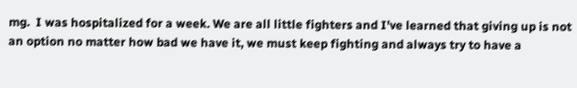mg.  I was hospitalized for a week. We are all little fighters and I've learned that giving up is not an option no matter how bad we have it, we must keep fighting and always try to have a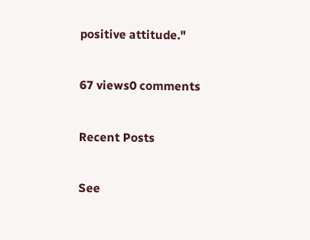positive attitude."

67 views0 comments

Recent Posts

See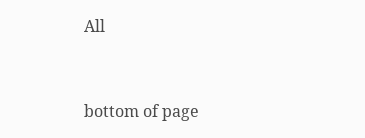All


bottom of page